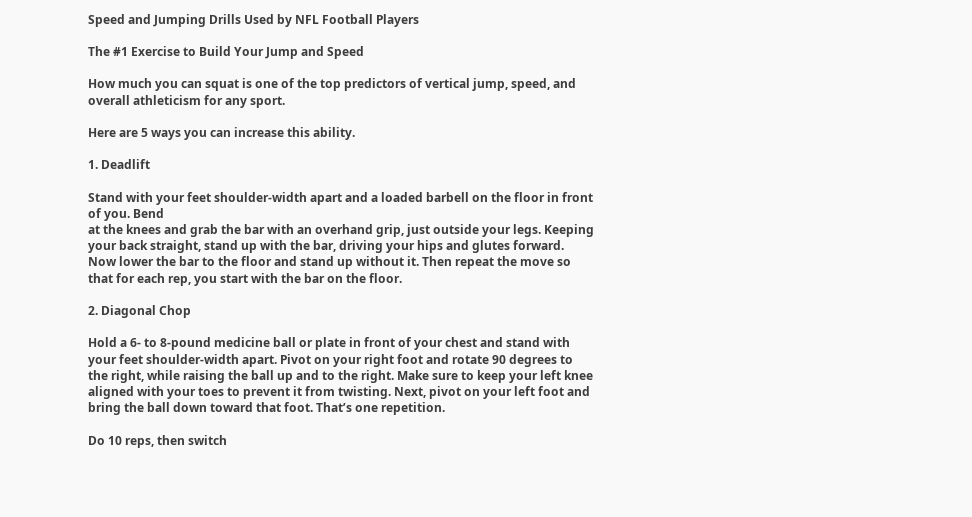Speed and Jumping Drills Used by NFL Football Players

The #1 Exercise to Build Your Jump and Speed

How much you can squat is one of the top predictors of vertical jump, speed, and overall athleticism for any sport.

Here are 5 ways you can increase this ability.

1. Deadlift

Stand with your feet shoulder-width apart and a loaded barbell on the floor in front of you. Bend
at the knees and grab the bar with an overhand grip, just outside your legs. Keeping your back straight, stand up with the bar, driving your hips and glutes forward. Now lower the bar to the floor and stand up without it. Then repeat the move so that for each rep, you start with the bar on the floor.

2. Diagonal Chop

Hold a 6- to 8-pound medicine ball or plate in front of your chest and stand with your feet shoulder-width apart. Pivot on your right foot and rotate 90 degrees to the right, while raising the ball up and to the right. Make sure to keep your left knee aligned with your toes to prevent it from twisting. Next, pivot on your left foot and bring the ball down toward that foot. That’s one repetition.

Do 10 reps, then switch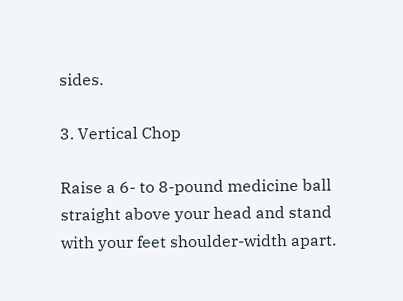sides.

3. Vertical Chop

Raise a 6- to 8-pound medicine ball straight above your head and stand with your feet shoulder-width apart.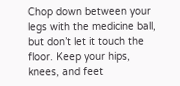Chop down between your legs with the medicine ball, but don’t let it touch the floor. Keep your hips, knees, and feet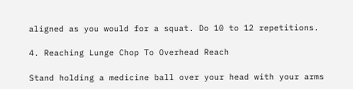aligned as you would for a squat. Do 10 to 12 repetitions.

4. Reaching Lunge Chop To Overhead Reach

Stand holding a medicine ball over your head with your arms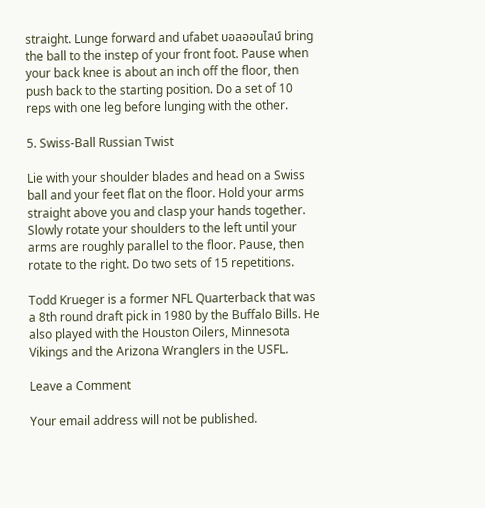straight. Lunge forward and ufabet บอลออนไลน์ bring the ball to the instep of your front foot. Pause when your back knee is about an inch off the floor, then
push back to the starting position. Do a set of 10 reps with one leg before lunging with the other.

5. Swiss-Ball Russian Twist

Lie with your shoulder blades and head on a Swiss ball and your feet flat on the floor. Hold your arms straight above you and clasp your hands together. Slowly rotate your shoulders to the left until your arms are roughly parallel to the floor. Pause, then rotate to the right. Do two sets of 15 repetitions.

Todd Krueger is a former NFL Quarterback that was a 8th round draft pick in 1980 by the Buffalo Bills. He also played with the Houston Oilers, Minnesota Vikings and the Arizona Wranglers in the USFL.

Leave a Comment

Your email address will not be published.